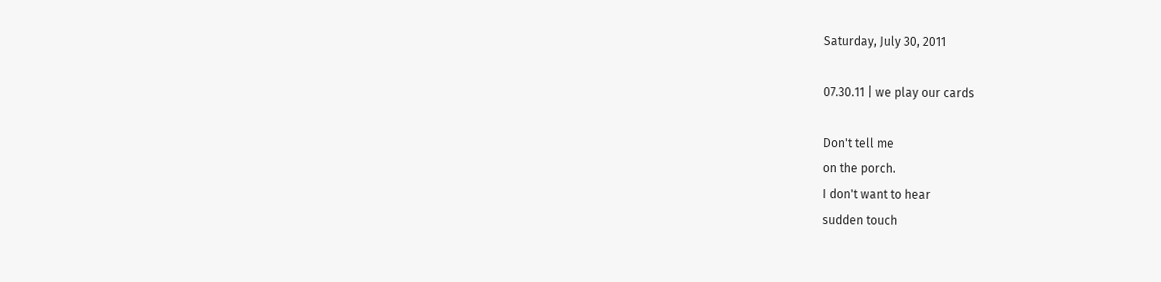Saturday, July 30, 2011

07.30.11 | we play our cards

Don't tell me
on the porch.
I don't want to hear
sudden touch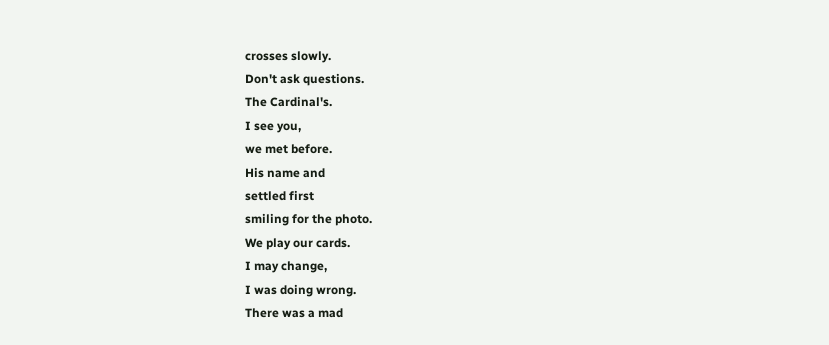crosses slowly.
Don't ask questions.
The Cardinal's.
I see you,
we met before.
His name and
settled first
smiling for the photo.
We play our cards.
I may change,
I was doing wrong.
There was a mad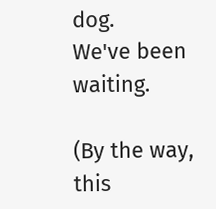dog.
We've been waiting.

(By the way, this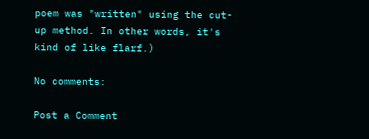poem was "written" using the cut-up method. In other words, it's kind of like flarf.)

No comments:

Post a Comment